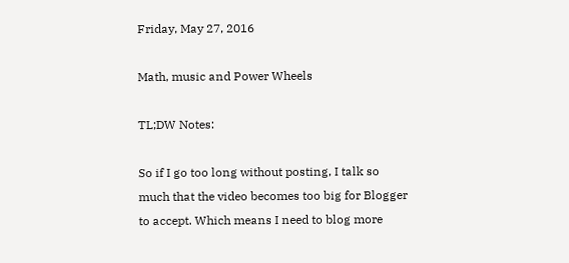Friday, May 27, 2016

Math, music and Power Wheels

TL;DW Notes:

So if I go too long without posting, I talk so much that the video becomes too big for Blogger to accept. Which means I need to blog more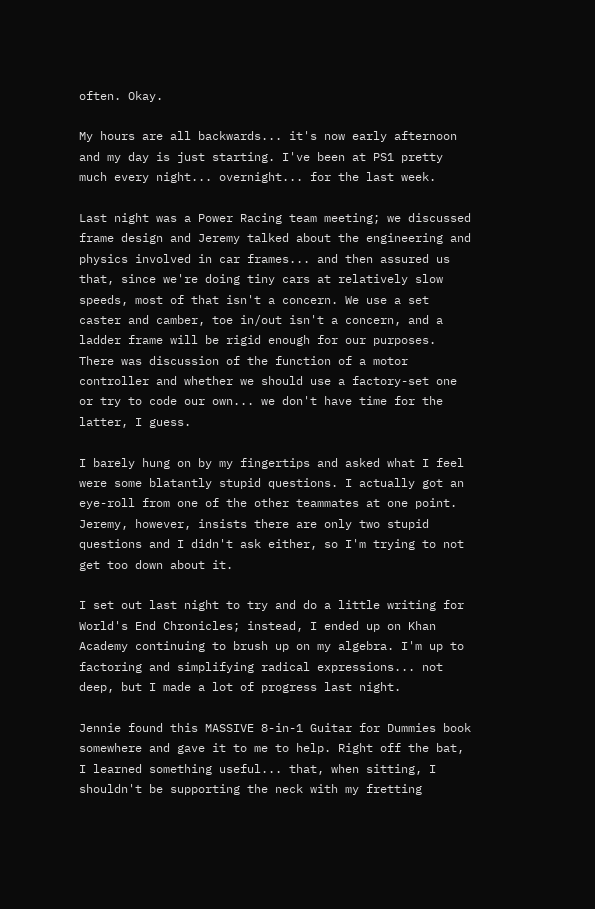often. Okay.

My hours are all backwards... it's now early afternoon and my day is just starting. I've been at PS1 pretty much every night... overnight... for the last week.

Last night was a Power Racing team meeting; we discussed frame design and Jeremy talked about the engineering and physics involved in car frames... and then assured us that, since we're doing tiny cars at relatively slow speeds, most of that isn't a concern. We use a set caster and camber, toe in/out isn't a concern, and a ladder frame will be rigid enough for our purposes. There was discussion of the function of a motor controller and whether we should use a factory-set one or try to code our own... we don't have time for the latter, I guess.

I barely hung on by my fingertips and asked what I feel were some blatantly stupid questions. I actually got an eye-roll from one of the other teammates at one point. Jeremy, however, insists there are only two stupid questions and I didn't ask either, so I'm trying to not get too down about it.

I set out last night to try and do a little writing for World's End Chronicles; instead, I ended up on Khan Academy continuing to brush up on my algebra. I'm up to factoring and simplifying radical expressions... not deep, but I made a lot of progress last night.

Jennie found this MASSIVE 8-in-1 Guitar for Dummies book somewhere and gave it to me to help. Right off the bat, I learned something useful... that, when sitting, I shouldn't be supporting the neck with my fretting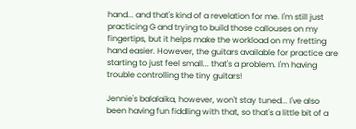hand... and that's kind of a revelation for me. I'm still just practicing G and trying to build those callouses on my fingertips, but it helps make the workload on my fretting hand easier. However, the guitars available for practice are starting to just feel small... that's a problem. I'm having trouble controlling the tiny guitars!

Jennie's balalaika, however, won't stay tuned... I've also been having fun fiddling with that, so that's a little bit of a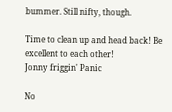bummer. Still nifty, though.

Time to clean up and head back! Be excellent to each other!
Jonny friggin' Panic

No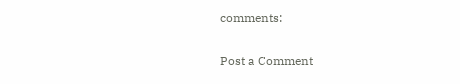comments:

Post a Comment